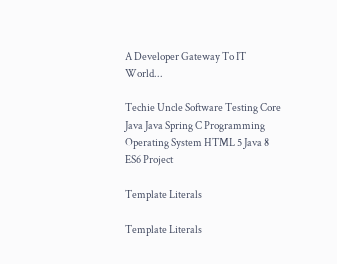A Developer Gateway To IT World...

Techie Uncle Software Testing Core Java Java Spring C Programming Operating System HTML 5 Java 8 ES6 Project

Template Literals

Template Literals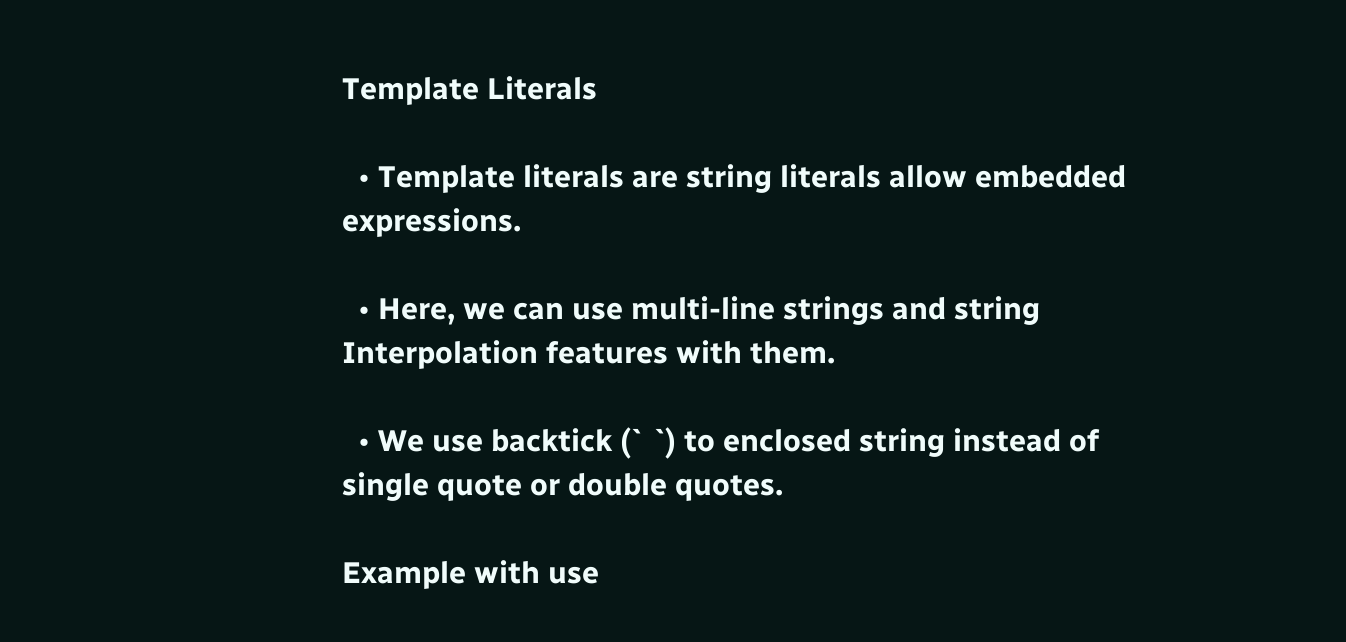Template Literals

  • Template literals are string literals allow embedded expressions.

  • Here, we can use multi-line strings and string Interpolation features with them.

  • We use backtick (` `) to enclosed string instead of single quote or double quotes.

Example with use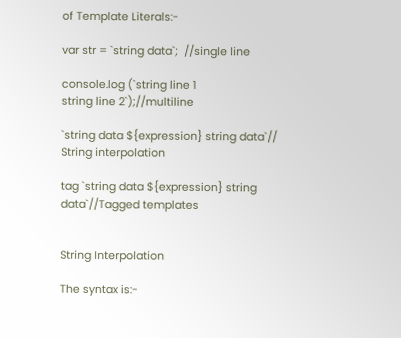of Template Literals:-

var str = `string data`;  //single line

console.log (`string line 1
string line 2`);//multiline

`string data ${expression} string data`// String interpolation

tag `string data ${expression} string data`//Tagged templates


String Interpolation

The syntax is:-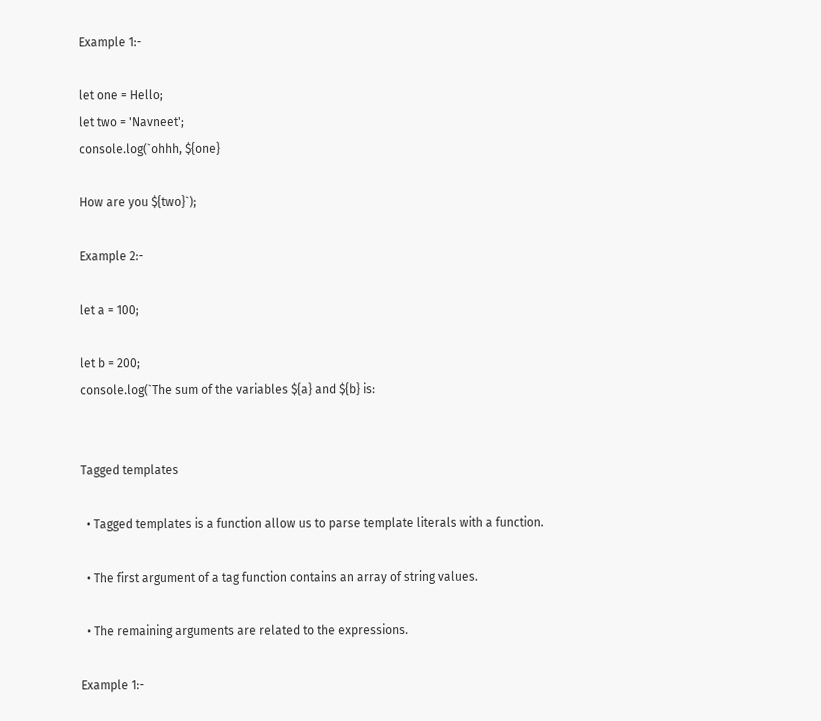Example 1:-

let one = Hello;
let two = 'Navneet';
console.log(`ohhh, ${one}

How are you ${two}`);

Example 2:-

let a = 100;

let b = 200;
console.log(`The sum of the variables ${a} and ${b} is:


Tagged templates

  • Tagged templates is a function allow us to parse template literals with a function.

  • The first argument of a tag function contains an array of string values.

  • The remaining arguments are related to the expressions.

Example 1:-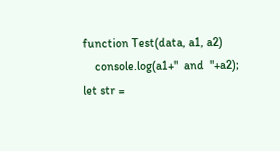function Test(data, a1, a2)
    console.log(a1+"  and  "+a2);
let str =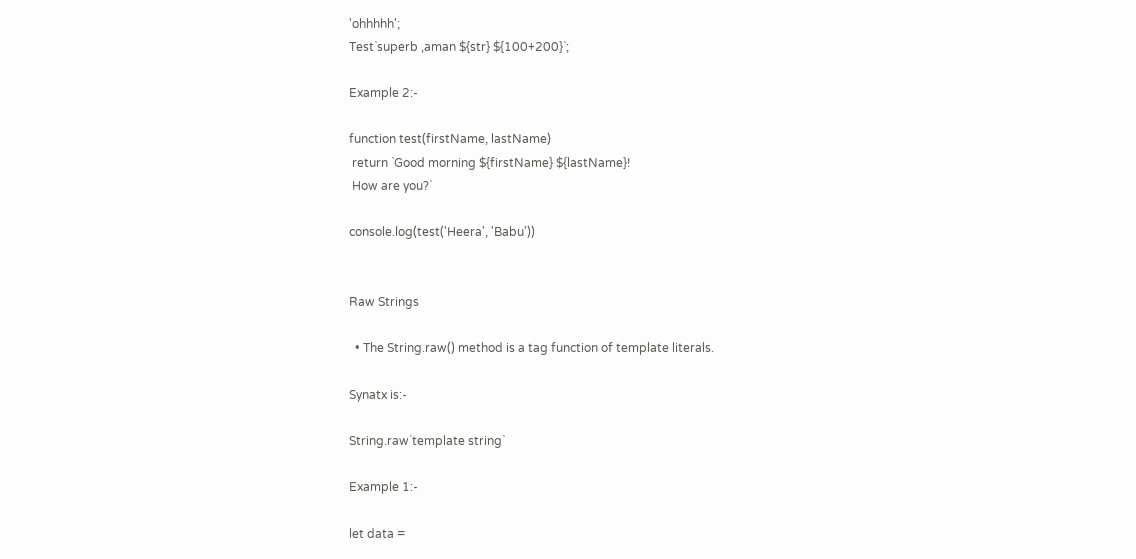'ohhhhh';
Test`superb ,aman ${str} ${100+200}`;

Example 2:-

function test(firstName, lastName)
 return `Good morning ${firstName} ${lastName}!
 How are you?`

console.log(test('Heera', 'Babu'))


Raw Strings

  • The String.raw() method is a tag function of template literals.

Synatx is:-

String.raw`template string`

Example 1:-

let data =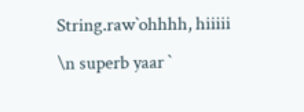String.raw`ohhhh, hiiiii \n superb yaar `